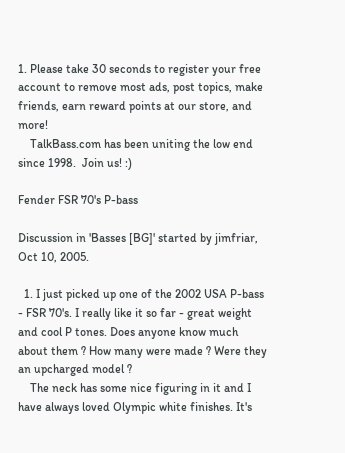1. Please take 30 seconds to register your free account to remove most ads, post topics, make friends, earn reward points at our store, and more!
    TalkBass.com has been uniting the low end since 1998.  Join us! :)

Fender FSR 70's P-bass

Discussion in 'Basses [BG]' started by jimfriar, Oct 10, 2005.

  1. I just picked up one of the 2002 USA P-bass - FSR 70's. I really like it so far - great weight and cool P tones. Does anyone know much about them ? How many were made ? Were they an upcharged model ?
    The neck has some nice figuring in it and I have always loved Olympic white finishes. It's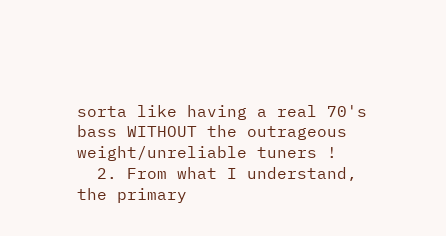sorta like having a real 70's bass WITHOUT the outrageous weight/unreliable tuners !
  2. From what I understand, the primary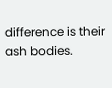difference is their ash bodies.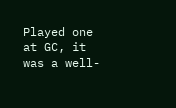Played one at GC, it was a well-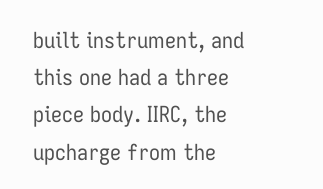built instrument, and this one had a three piece body. IIRC, the upcharge from the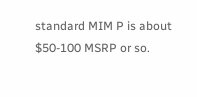standard MIM P is about $50-100 MSRP or so.